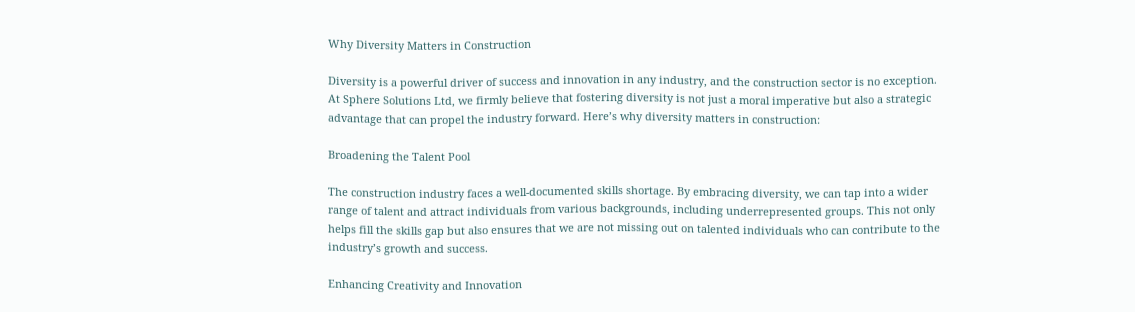Why Diversity Matters in Construction

Diversity is a powerful driver of success and innovation in any industry, and the construction sector is no exception. At Sphere Solutions Ltd, we firmly believe that fostering diversity is not just a moral imperative but also a strategic advantage that can propel the industry forward. Here’s why diversity matters in construction:

Broadening the Talent Pool

The construction industry faces a well-documented skills shortage. By embracing diversity, we can tap into a wider range of talent and attract individuals from various backgrounds, including underrepresented groups. This not only helps fill the skills gap but also ensures that we are not missing out on talented individuals who can contribute to the industry’s growth and success.

Enhancing Creativity and Innovation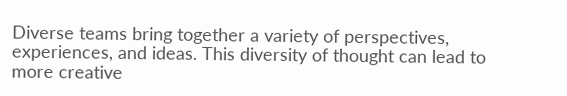Diverse teams bring together a variety of perspectives, experiences, and ideas. This diversity of thought can lead to more creative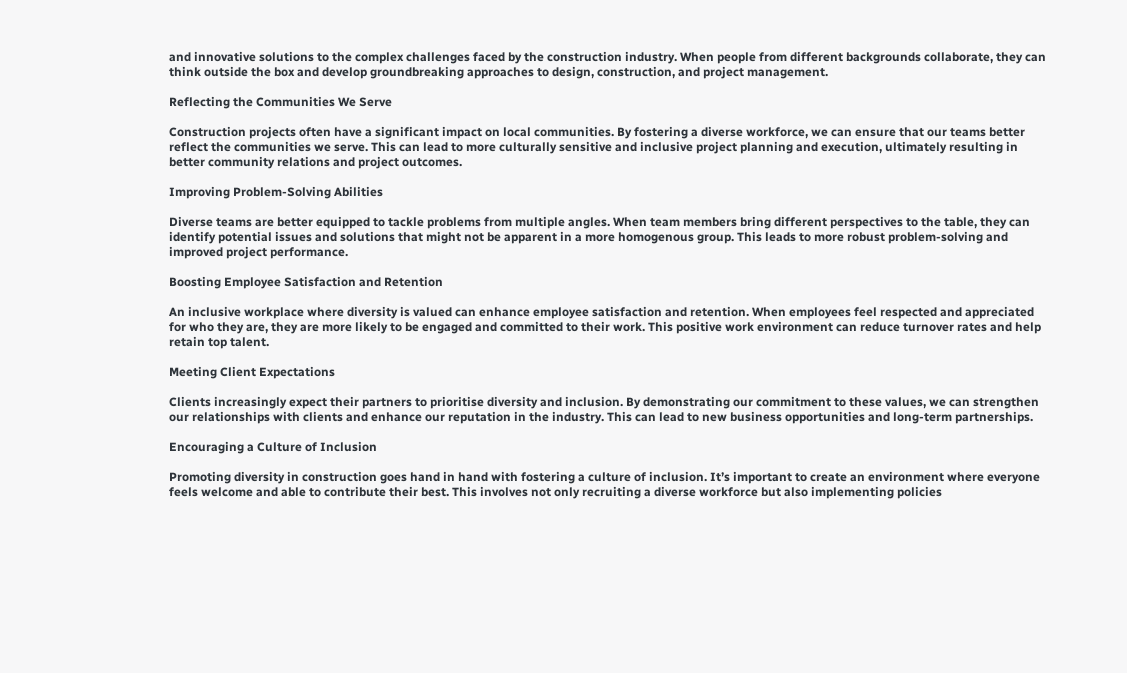and innovative solutions to the complex challenges faced by the construction industry. When people from different backgrounds collaborate, they can think outside the box and develop groundbreaking approaches to design, construction, and project management.

Reflecting the Communities We Serve

Construction projects often have a significant impact on local communities. By fostering a diverse workforce, we can ensure that our teams better reflect the communities we serve. This can lead to more culturally sensitive and inclusive project planning and execution, ultimately resulting in better community relations and project outcomes.

Improving Problem-Solving Abilities

Diverse teams are better equipped to tackle problems from multiple angles. When team members bring different perspectives to the table, they can identify potential issues and solutions that might not be apparent in a more homogenous group. This leads to more robust problem-solving and improved project performance.

Boosting Employee Satisfaction and Retention

An inclusive workplace where diversity is valued can enhance employee satisfaction and retention. When employees feel respected and appreciated for who they are, they are more likely to be engaged and committed to their work. This positive work environment can reduce turnover rates and help retain top talent.

Meeting Client Expectations

Clients increasingly expect their partners to prioritise diversity and inclusion. By demonstrating our commitment to these values, we can strengthen our relationships with clients and enhance our reputation in the industry. This can lead to new business opportunities and long-term partnerships.

Encouraging a Culture of Inclusion

Promoting diversity in construction goes hand in hand with fostering a culture of inclusion. It’s important to create an environment where everyone feels welcome and able to contribute their best. This involves not only recruiting a diverse workforce but also implementing policies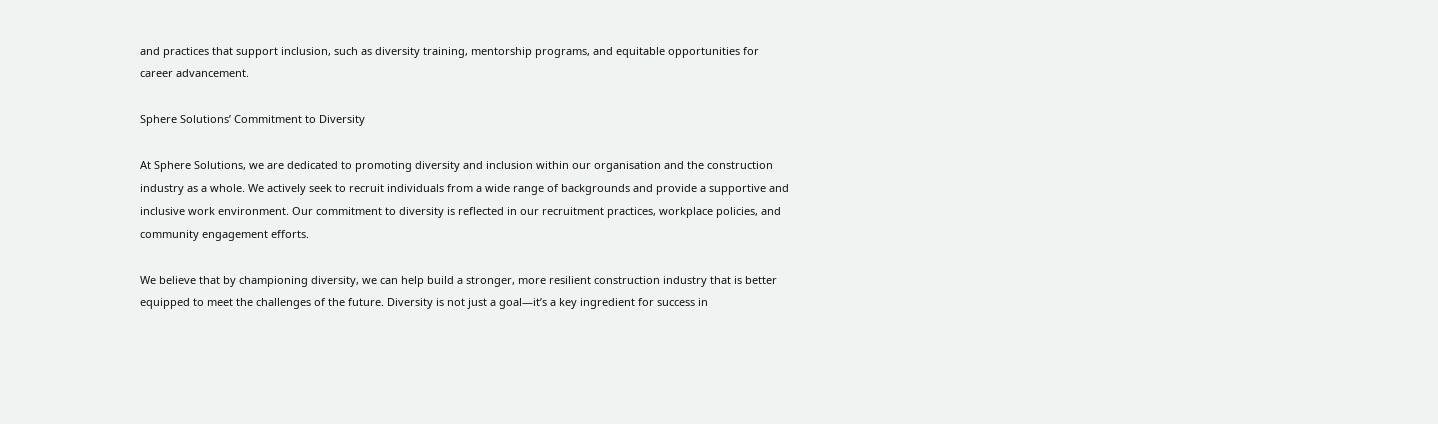and practices that support inclusion, such as diversity training, mentorship programs, and equitable opportunities for career advancement.

Sphere Solutions’ Commitment to Diversity

At Sphere Solutions, we are dedicated to promoting diversity and inclusion within our organisation and the construction industry as a whole. We actively seek to recruit individuals from a wide range of backgrounds and provide a supportive and inclusive work environment. Our commitment to diversity is reflected in our recruitment practices, workplace policies, and community engagement efforts.

We believe that by championing diversity, we can help build a stronger, more resilient construction industry that is better equipped to meet the challenges of the future. Diversity is not just a goal—it’s a key ingredient for success in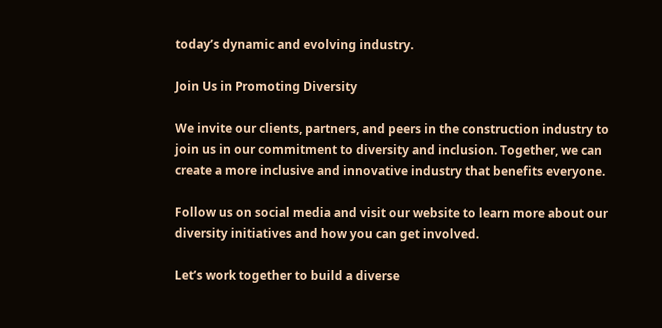today’s dynamic and evolving industry.

Join Us in Promoting Diversity

We invite our clients, partners, and peers in the construction industry to join us in our commitment to diversity and inclusion. Together, we can create a more inclusive and innovative industry that benefits everyone.

Follow us on social media and visit our website to learn more about our diversity initiatives and how you can get involved.

Let’s work together to build a diverse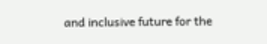and inclusive future for the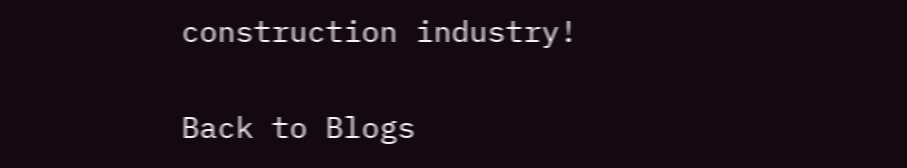construction industry!

Back to Blogs